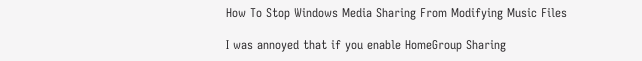How To Stop Windows Media Sharing From Modifying Music Files

I was annoyed that if you enable HomeGroup Sharing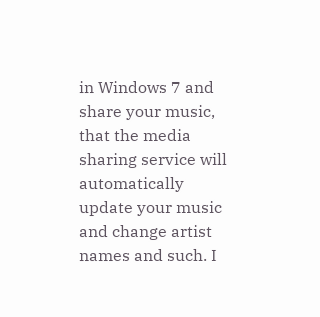in Windows 7 and share your music, that the media sharing service will automatically update your music and change artist names and such. I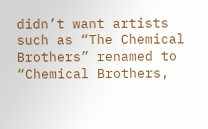didn’t want artists such as “The Chemical Brothers” renamed to  “Chemical Brothers,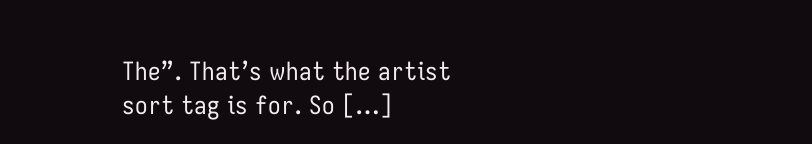The”. That’s what the artist sort tag is for. So […]